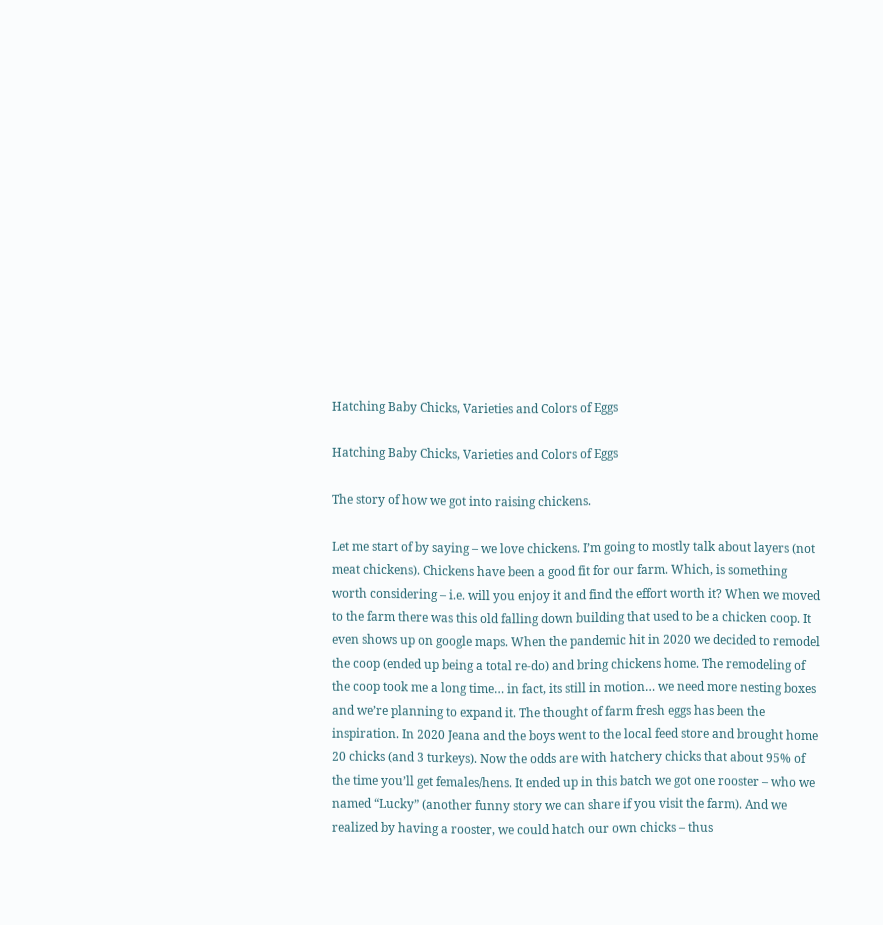Hatching Baby Chicks, Varieties and Colors of Eggs

Hatching Baby Chicks, Varieties and Colors of Eggs

The story of how we got into raising chickens.

Let me start of by saying – we love chickens. I’m going to mostly talk about layers (not meat chickens). Chickens have been a good fit for our farm. Which, is something worth considering – i.e. will you enjoy it and find the effort worth it? When we moved to the farm there was this old falling down building that used to be a chicken coop. It even shows up on google maps. When the pandemic hit in 2020 we decided to remodel the coop (ended up being a total re-do) and bring chickens home. The remodeling of the coop took me a long time… in fact, its still in motion… we need more nesting boxes and we’re planning to expand it. The thought of farm fresh eggs has been the inspiration. In 2020 Jeana and the boys went to the local feed store and brought home 20 chicks (and 3 turkeys). Now the odds are with hatchery chicks that about 95% of the time you’ll get females/hens. It ended up in this batch we got one rooster – who we named “Lucky” (another funny story we can share if you visit the farm). And we realized by having a rooster, we could hatch our own chicks – thus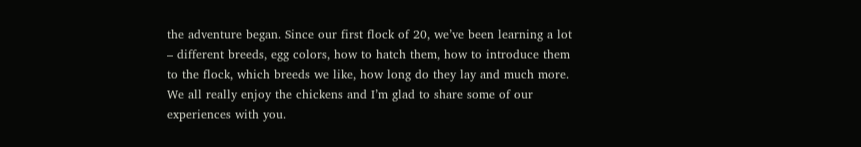the adventure began. Since our first flock of 20, we’ve been learning a lot – different breeds, egg colors, how to hatch them, how to introduce them to the flock, which breeds we like, how long do they lay and much more. We all really enjoy the chickens and I’m glad to share some of our experiences with you.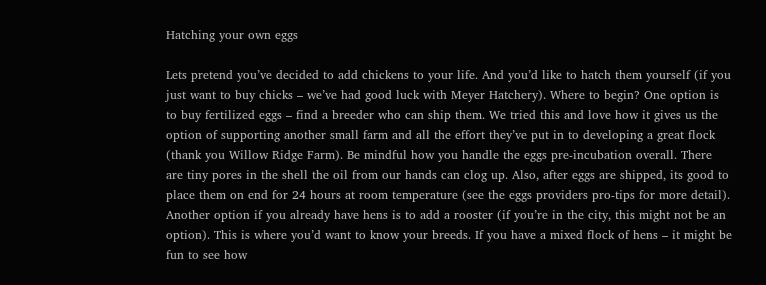Hatching your own eggs

Lets pretend you’ve decided to add chickens to your life. And you’d like to hatch them yourself (if you just want to buy chicks – we’ve had good luck with Meyer Hatchery). Where to begin? One option is to buy fertilized eggs – find a breeder who can ship them. We tried this and love how it gives us the option of supporting another small farm and all the effort they’ve put in to developing a great flock (thank you Willow Ridge Farm). Be mindful how you handle the eggs pre-incubation overall. There are tiny pores in the shell the oil from our hands can clog up. Also, after eggs are shipped, its good to place them on end for 24 hours at room temperature (see the eggs providers pro-tips for more detail). Another option if you already have hens is to add a rooster (if you’re in the city, this might not be an option). This is where you’d want to know your breeds. If you have a mixed flock of hens – it might be fun to see how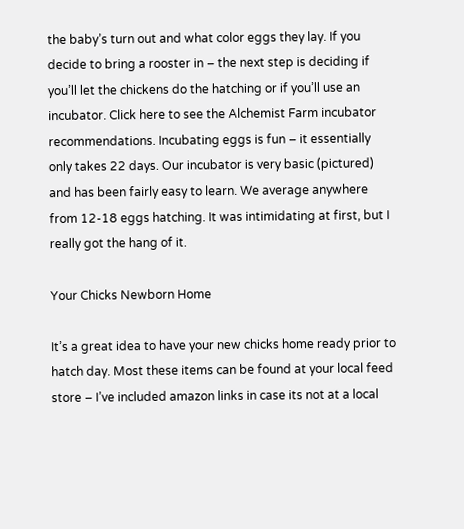the baby’s turn out and what color eggs they lay. If you decide to bring a rooster in – the next step is deciding if you’ll let the chickens do the hatching or if you’ll use an incubator. Click here to see the Alchemist Farm incubator recommendations. Incubating eggs is fun – it essentially only takes 22 days. Our incubator is very basic (pictured) and has been fairly easy to learn. We average anywhere from 12-18 eggs hatching. It was intimidating at first, but I really got the hang of it.

Your Chicks Newborn Home

It’s a great idea to have your new chicks home ready prior to hatch day. Most these items can be found at your local feed store – I’ve included amazon links in case its not at a local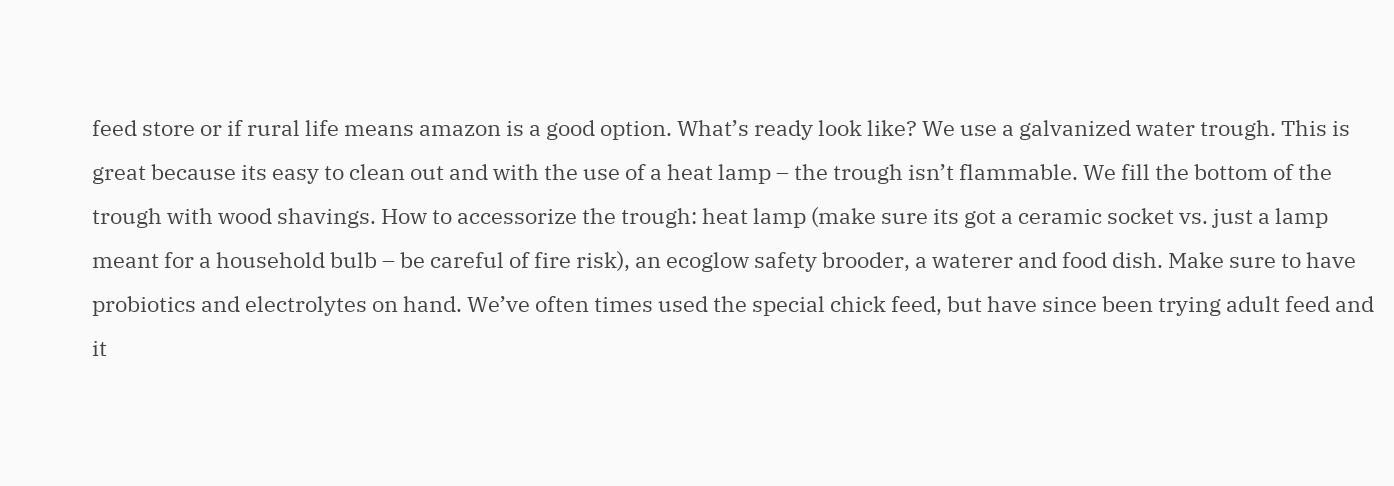feed store or if rural life means amazon is a good option. What’s ready look like? We use a galvanized water trough. This is great because its easy to clean out and with the use of a heat lamp – the trough isn’t flammable. We fill the bottom of the trough with wood shavings. How to accessorize the trough: heat lamp (make sure its got a ceramic socket vs. just a lamp meant for a household bulb – be careful of fire risk), an ecoglow safety brooder, a waterer and food dish. Make sure to have probiotics and electrolytes on hand. We’ve often times used the special chick feed, but have since been trying adult feed and it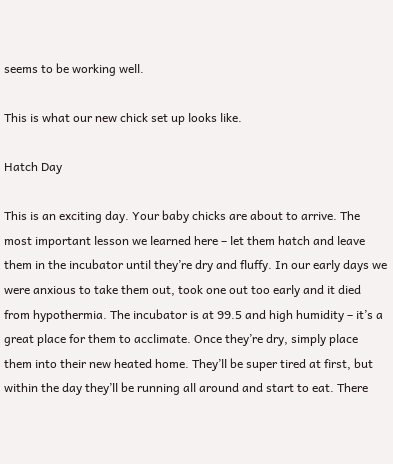seems to be working well.

This is what our new chick set up looks like.

Hatch Day

This is an exciting day. Your baby chicks are about to arrive. The most important lesson we learned here – let them hatch and leave them in the incubator until they’re dry and fluffy. In our early days we were anxious to take them out, took one out too early and it died from hypothermia. The incubator is at 99.5 and high humidity – it’s a great place for them to acclimate. Once they’re dry, simply place them into their new heated home. They’ll be super tired at first, but within the day they’ll be running all around and start to eat. There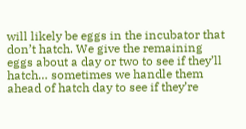will likely be eggs in the incubator that don’t hatch. We give the remaining eggs about a day or two to see if they’ll hatch… sometimes we handle them ahead of hatch day to see if they’re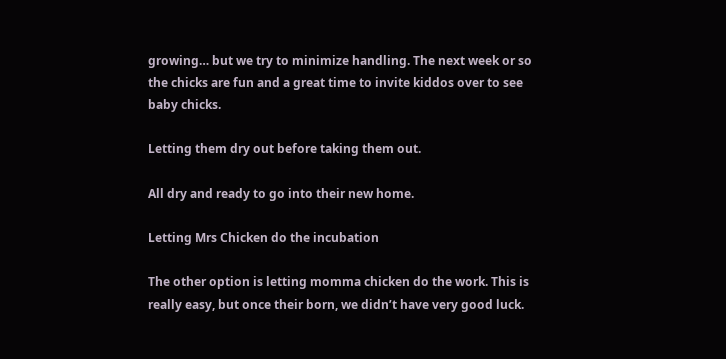growing… but we try to minimize handling. The next week or so the chicks are fun and a great time to invite kiddos over to see baby chicks.

Letting them dry out before taking them out.

All dry and ready to go into their new home.

Letting Mrs Chicken do the incubation

The other option is letting momma chicken do the work. This is really easy, but once their born, we didn’t have very good luck.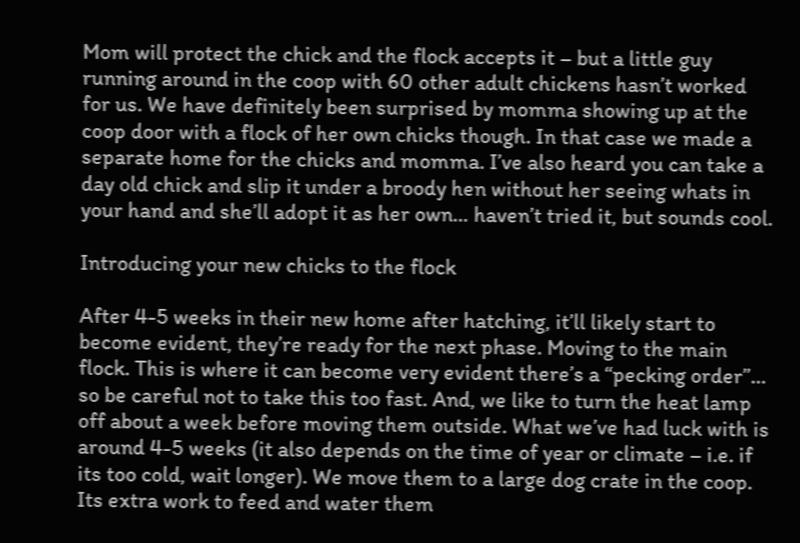Mom will protect the chick and the flock accepts it – but a little guy running around in the coop with 60 other adult chickens hasn’t worked for us. We have definitely been surprised by momma showing up at the coop door with a flock of her own chicks though. In that case we made a separate home for the chicks and momma. I’ve also heard you can take a day old chick and slip it under a broody hen without her seeing whats in your hand and she’ll adopt it as her own… haven’t tried it, but sounds cool.

Introducing your new chicks to the flock

After 4-5 weeks in their new home after hatching, it’ll likely start to become evident, they’re ready for the next phase. Moving to the main flock. This is where it can become very evident there’s a “pecking order”… so be careful not to take this too fast. And, we like to turn the heat lamp off about a week before moving them outside. What we’ve had luck with is around 4-5 weeks (it also depends on the time of year or climate – i.e. if its too cold, wait longer). We move them to a large dog crate in the coop. Its extra work to feed and water them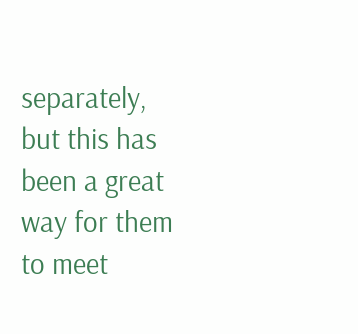separately, but this has been a great way for them to meet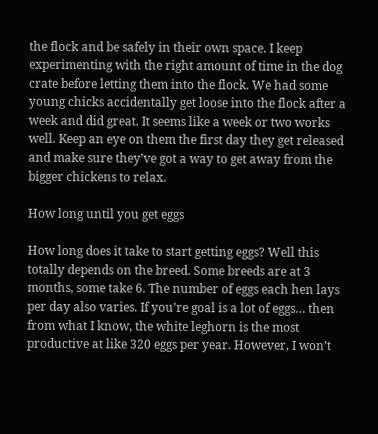the flock and be safely in their own space. I keep experimenting with the right amount of time in the dog crate before letting them into the flock. We had some young chicks accidentally get loose into the flock after a week and did great. It seems like a week or two works well. Keep an eye on them the first day they get released and make sure they’ve got a way to get away from the bigger chickens to relax.

How long until you get eggs

How long does it take to start getting eggs? Well this totally depends on the breed. Some breeds are at 3 months, some take 6. The number of eggs each hen lays per day also varies. If you’re goal is a lot of eggs… then from what I know, the white leghorn is the most productive at like 320 eggs per year. However, I won’t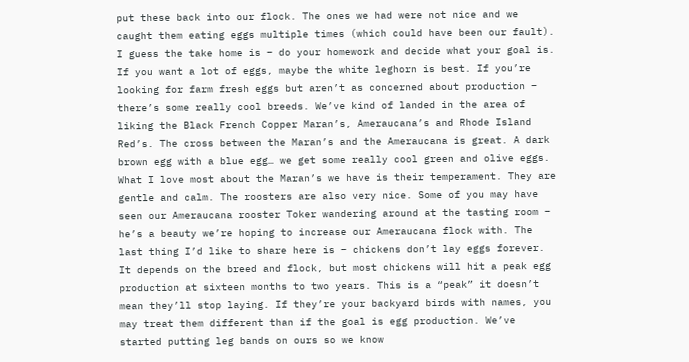put these back into our flock. The ones we had were not nice and we caught them eating eggs multiple times (which could have been our fault). I guess the take home is – do your homework and decide what your goal is. If you want a lot of eggs, maybe the white leghorn is best. If you’re looking for farm fresh eggs but aren’t as concerned about production – there’s some really cool breeds. We’ve kind of landed in the area of liking the Black French Copper Maran’s, Ameraucana’s and Rhode Island Red’s. The cross between the Maran’s and the Ameraucana is great. A dark brown egg with a blue egg… we get some really cool green and olive eggs. What I love most about the Maran’s we have is their temperament. They are gentle and calm. The roosters are also very nice. Some of you may have seen our Ameraucana rooster Toker wandering around at the tasting room – he’s a beauty we’re hoping to increase our Ameraucana flock with. The last thing I’d like to share here is – chickens don’t lay eggs forever. It depends on the breed and flock, but most chickens will hit a peak egg production at sixteen months to two years. This is a “peak” it doesn’t mean they’ll stop laying. If they’re your backyard birds with names, you may treat them different than if the goal is egg production. We’ve started putting leg bands on ours so we know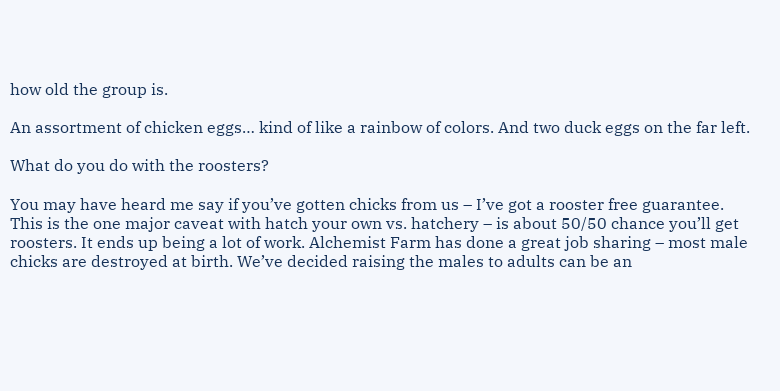how old the group is.

An assortment of chicken eggs… kind of like a rainbow of colors. And two duck eggs on the far left.

What do you do with the roosters?

You may have heard me say if you’ve gotten chicks from us – I’ve got a rooster free guarantee. This is the one major caveat with hatch your own vs. hatchery – is about 50/50 chance you’ll get roosters. It ends up being a lot of work. Alchemist Farm has done a great job sharing – most male chicks are destroyed at birth. We’ve decided raising the males to adults can be an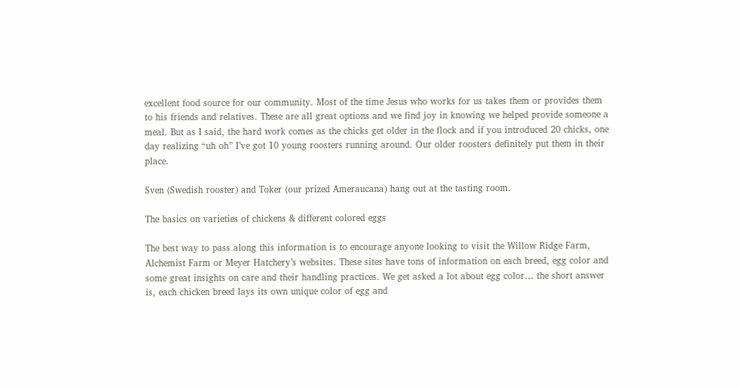excellent food source for our community. Most of the time Jesus who works for us takes them or provides them to his friends and relatives. These are all great options and we find joy in knowing we helped provide someone a meal. But as I said, the hard work comes as the chicks get older in the flock and if you introduced 20 chicks, one day realizing “uh oh” I’ve got 10 young roosters running around. Our older roosters definitely put them in their place.

Sven (Swedish rooster) and Toker (our prized Ameraucana) hang out at the tasting room.

The basics on varieties of chickens & different colored eggs

The best way to pass along this information is to encourage anyone looking to visit the Willow Ridge Farm, Alchemist Farm or Meyer Hatchery’s websites. These sites have tons of information on each breed, egg color and some great insights on care and their handling practices. We get asked a lot about egg color… the short answer is, each chicken breed lays its own unique color of egg and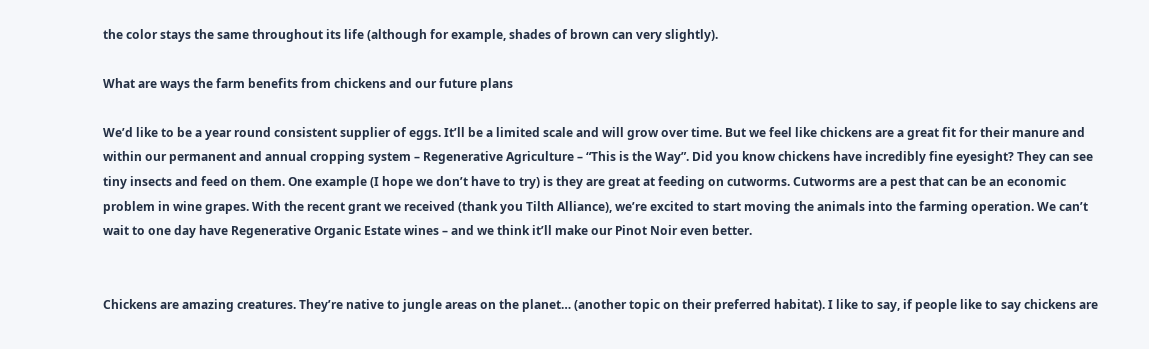the color stays the same throughout its life (although for example, shades of brown can very slightly).

What are ways the farm benefits from chickens and our future plans

We’d like to be a year round consistent supplier of eggs. It’ll be a limited scale and will grow over time. But we feel like chickens are a great fit for their manure and within our permanent and annual cropping system – Regenerative Agriculture – “This is the Way”. Did you know chickens have incredibly fine eyesight? They can see tiny insects and feed on them. One example (I hope we don’t have to try) is they are great at feeding on cutworms. Cutworms are a pest that can be an economic problem in wine grapes. With the recent grant we received (thank you Tilth Alliance), we’re excited to start moving the animals into the farming operation. We can’t wait to one day have Regenerative Organic Estate wines – and we think it’ll make our Pinot Noir even better.


Chickens are amazing creatures. They’re native to jungle areas on the planet… (another topic on their preferred habitat). I like to say, if people like to say chickens are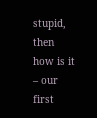stupid, then how is it – our first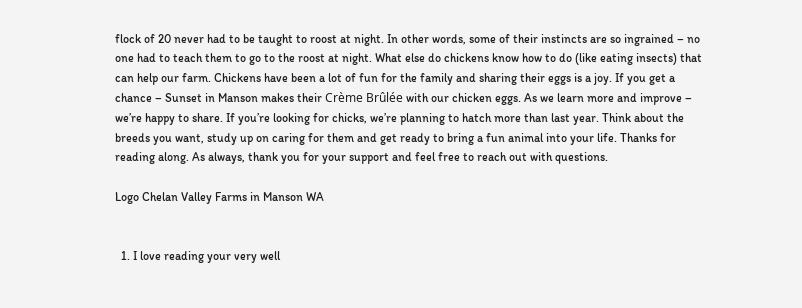flock of 20 never had to be taught to roost at night. In other words, some of their instincts are so ingrained – no one had to teach them to go to the roost at night. What else do chickens know how to do (like eating insects) that can help our farm. Chickens have been a lot of fun for the family and sharing their eggs is a joy. If you get a chance – Sunset in Manson makes their Crème Brûlée with our chicken eggs. As we learn more and improve – we’re happy to share. If you’re looking for chicks, we’re planning to hatch more than last year. Think about the breeds you want, study up on caring for them and get ready to bring a fun animal into your life. Thanks for reading along. As always, thank you for your support and feel free to reach out with questions.

Logo Chelan Valley Farms in Manson WA


  1. I love reading your very well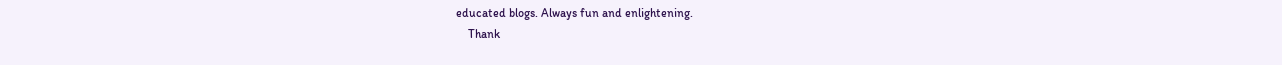educated blogs. Always fun and enlightening.
    Thank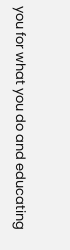you for what you do and educating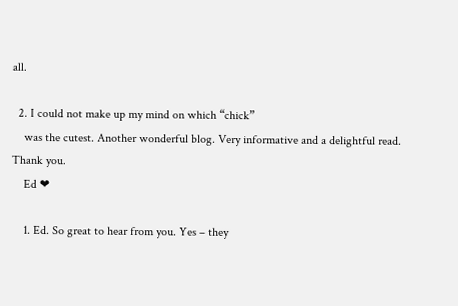all.

  2. I could not make up my mind on which “chick”
    was the cutest. Another wonderful blog. Very informative and a delightful read. Thank you.
    Ed ❤

    1. Ed. So great to hear from you. Yes – they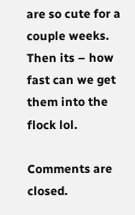are so cute for a couple weeks. Then its – how fast can we get them into the flock lol.

Comments are closed.